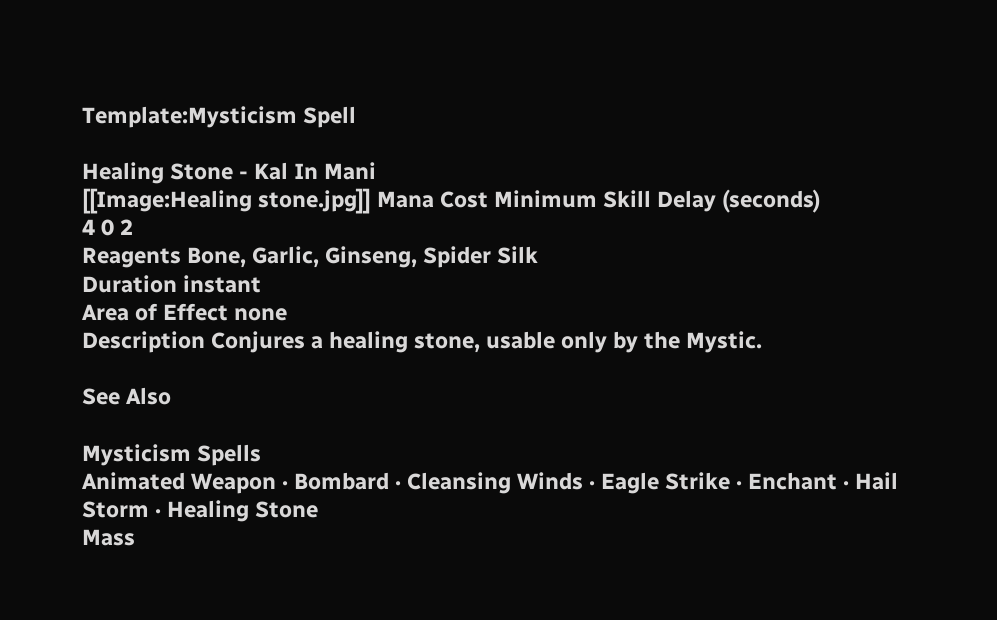Template:Mysticism Spell

Healing Stone - Kal In Mani
[[Image:Healing stone.jpg]] Mana Cost Minimum Skill Delay (seconds)
4 0 2
Reagents Bone, Garlic, Ginseng, Spider Silk
Duration instant
Area of Effect none
Description Conjures a healing stone, usable only by the Mystic.

See Also

Mysticism Spells
Animated Weapon · Bombard · Cleansing Winds · Eagle Strike · Enchant · Hail Storm · Healing Stone
Mass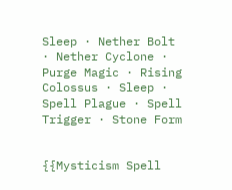Sleep · Nether Bolt · Nether Cyclone · Purge Magic · Rising Colossus · Sleep · Spell Plague · Spell Trigger · Stone Form


{{Mysticism Spell